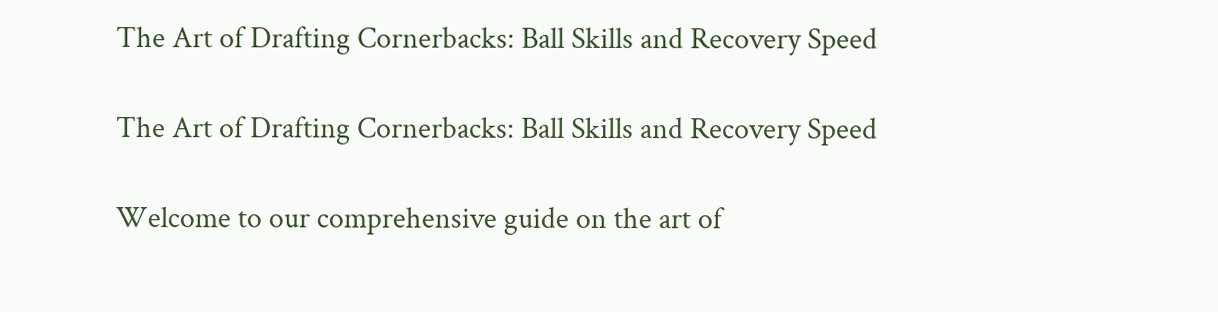The Art of Drafting Cornerbacks: Ball Skills and Recovery Speed

The Art of Drafting Cornerbacks: Ball Skills and Recovery Speed

Welcome to our comprehensive guide on the art of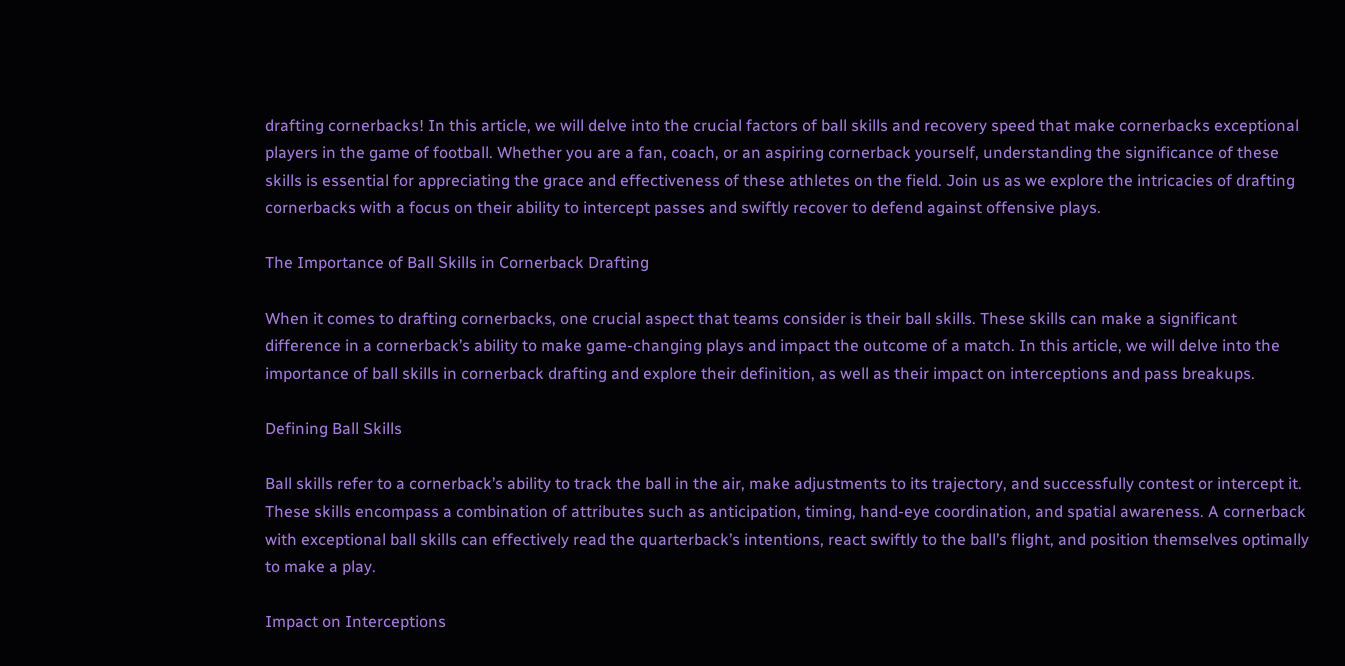drafting cornerbacks! In this article, we will delve into the crucial factors of ball skills and recovery speed that make cornerbacks exceptional players in the game of football. Whether you are a fan, coach, or an aspiring cornerback yourself, understanding the significance of these skills is essential for appreciating the grace and effectiveness of these athletes on the field. Join us as we explore the intricacies of drafting cornerbacks with a focus on their ability to intercept passes and swiftly recover to defend against offensive plays.

The Importance of Ball Skills in Cornerback Drafting

When it comes to drafting cornerbacks, one crucial aspect that teams consider is their ball skills. These skills can make a significant difference in a cornerback’s ability to make game-changing plays and impact the outcome of a match. In this article, we will delve into the importance of ball skills in cornerback drafting and explore their definition, as well as their impact on interceptions and pass breakups.

Defining Ball Skills

Ball skills refer to a cornerback’s ability to track the ball in the air, make adjustments to its trajectory, and successfully contest or intercept it. These skills encompass a combination of attributes such as anticipation, timing, hand-eye coordination, and spatial awareness. A cornerback with exceptional ball skills can effectively read the quarterback’s intentions, react swiftly to the ball’s flight, and position themselves optimally to make a play.

Impact on Interceptions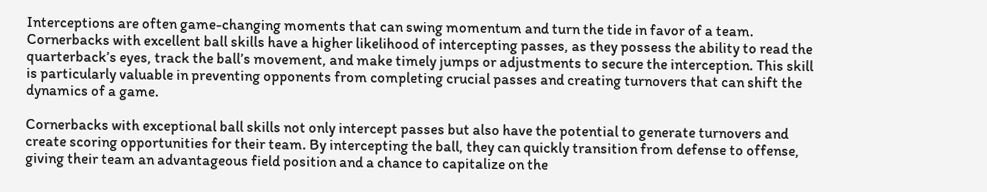Interceptions are often game-changing moments that can swing momentum and turn the tide in favor of a team. Cornerbacks with excellent ball skills have a higher likelihood of intercepting passes, as they possess the ability to read the quarterback’s eyes, track the ball’s movement, and make timely jumps or adjustments to secure the interception. This skill is particularly valuable in preventing opponents from completing crucial passes and creating turnovers that can shift the dynamics of a game.

Cornerbacks with exceptional ball skills not only intercept passes but also have the potential to generate turnovers and create scoring opportunities for their team. By intercepting the ball, they can quickly transition from defense to offense, giving their team an advantageous field position and a chance to capitalize on the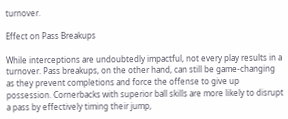turnover.

Effect on Pass Breakups

While interceptions are undoubtedly impactful, not every play results in a turnover. Pass breakups, on the other hand, can still be game-changing as they prevent completions and force the offense to give up possession. Cornerbacks with superior ball skills are more likely to disrupt a pass by effectively timing their jump,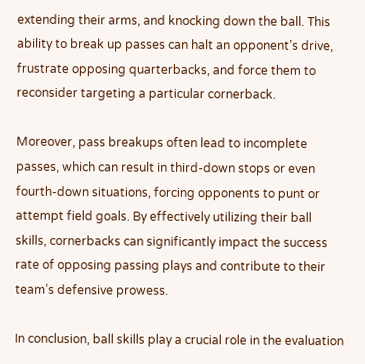extending their arms, and knocking down the ball. This ability to break up passes can halt an opponent’s drive, frustrate opposing quarterbacks, and force them to reconsider targeting a particular cornerback.

Moreover, pass breakups often lead to incomplete passes, which can result in third-down stops or even fourth-down situations, forcing opponents to punt or attempt field goals. By effectively utilizing their ball skills, cornerbacks can significantly impact the success rate of opposing passing plays and contribute to their team’s defensive prowess.

In conclusion, ball skills play a crucial role in the evaluation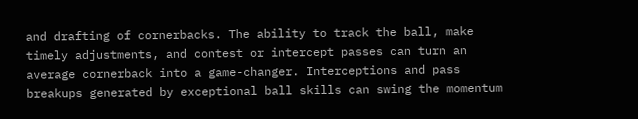and drafting of cornerbacks. The ability to track the ball, make timely adjustments, and contest or intercept passes can turn an average cornerback into a game-changer. Interceptions and pass breakups generated by exceptional ball skills can swing the momentum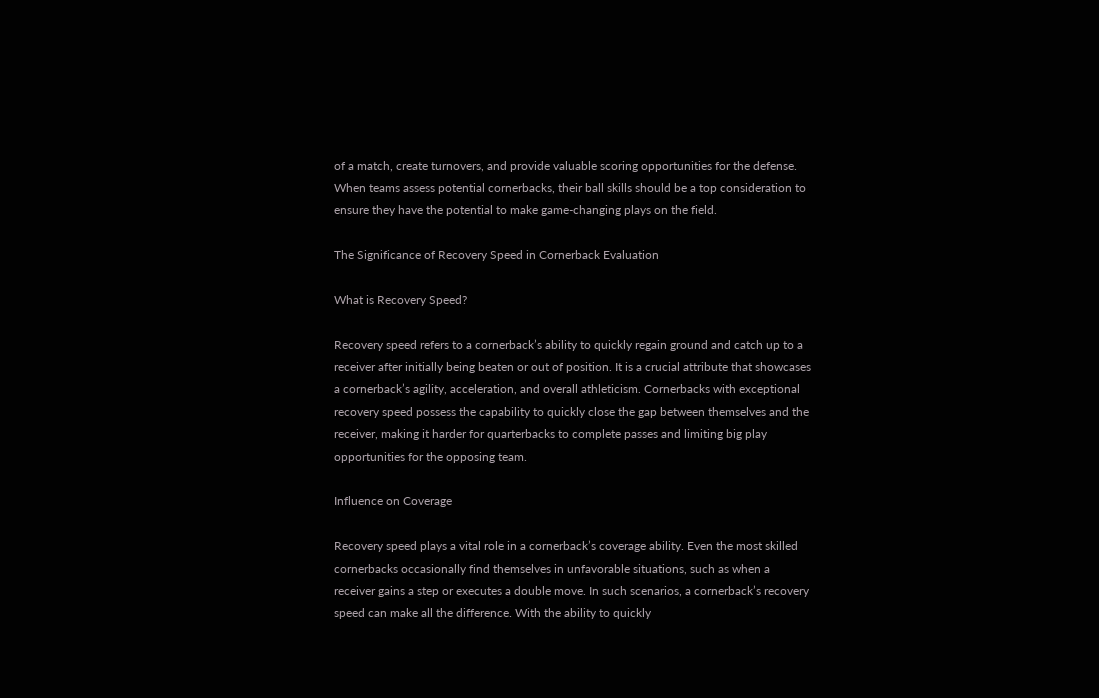of a match, create turnovers, and provide valuable scoring opportunities for the defense. When teams assess potential cornerbacks, their ball skills should be a top consideration to ensure they have the potential to make game-changing plays on the field.

The Significance of Recovery Speed in Cornerback Evaluation

What is Recovery Speed?

Recovery speed refers to a cornerback’s ability to quickly regain ground and catch up to a receiver after initially being beaten or out of position. It is a crucial attribute that showcases a cornerback’s agility, acceleration, and overall athleticism. Cornerbacks with exceptional recovery speed possess the capability to quickly close the gap between themselves and the receiver, making it harder for quarterbacks to complete passes and limiting big play opportunities for the opposing team.

Influence on Coverage

Recovery speed plays a vital role in a cornerback’s coverage ability. Even the most skilled cornerbacks occasionally find themselves in unfavorable situations, such as when a receiver gains a step or executes a double move. In such scenarios, a cornerback’s recovery speed can make all the difference. With the ability to quickly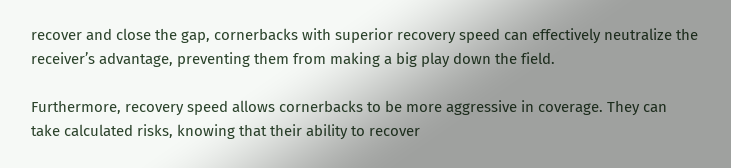recover and close the gap, cornerbacks with superior recovery speed can effectively neutralize the receiver’s advantage, preventing them from making a big play down the field.

Furthermore, recovery speed allows cornerbacks to be more aggressive in coverage. They can take calculated risks, knowing that their ability to recover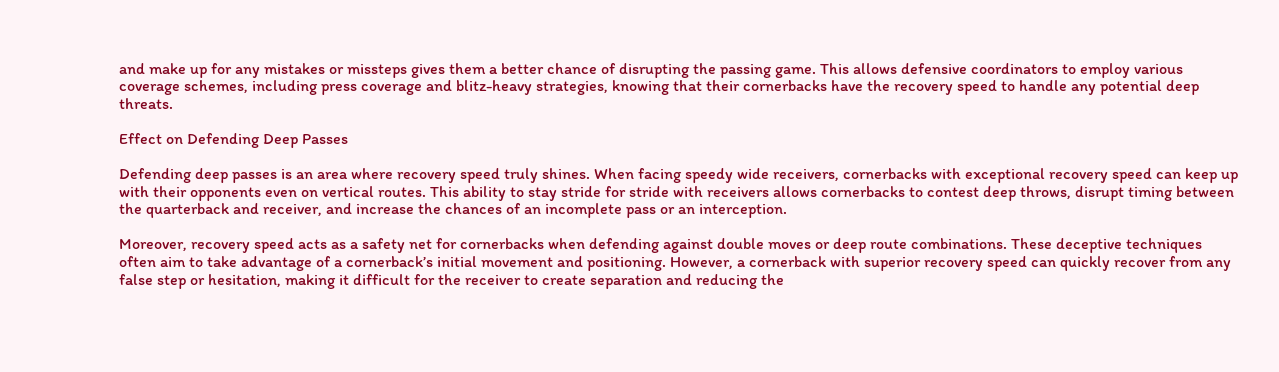and make up for any mistakes or missteps gives them a better chance of disrupting the passing game. This allows defensive coordinators to employ various coverage schemes, including press coverage and blitz-heavy strategies, knowing that their cornerbacks have the recovery speed to handle any potential deep threats.

Effect on Defending Deep Passes

Defending deep passes is an area where recovery speed truly shines. When facing speedy wide receivers, cornerbacks with exceptional recovery speed can keep up with their opponents even on vertical routes. This ability to stay stride for stride with receivers allows cornerbacks to contest deep throws, disrupt timing between the quarterback and receiver, and increase the chances of an incomplete pass or an interception.

Moreover, recovery speed acts as a safety net for cornerbacks when defending against double moves or deep route combinations. These deceptive techniques often aim to take advantage of a cornerback’s initial movement and positioning. However, a cornerback with superior recovery speed can quickly recover from any false step or hesitation, making it difficult for the receiver to create separation and reducing the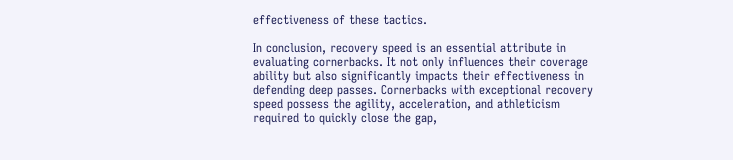effectiveness of these tactics.

In conclusion, recovery speed is an essential attribute in evaluating cornerbacks. It not only influences their coverage ability but also significantly impacts their effectiveness in defending deep passes. Cornerbacks with exceptional recovery speed possess the agility, acceleration, and athleticism required to quickly close the gap,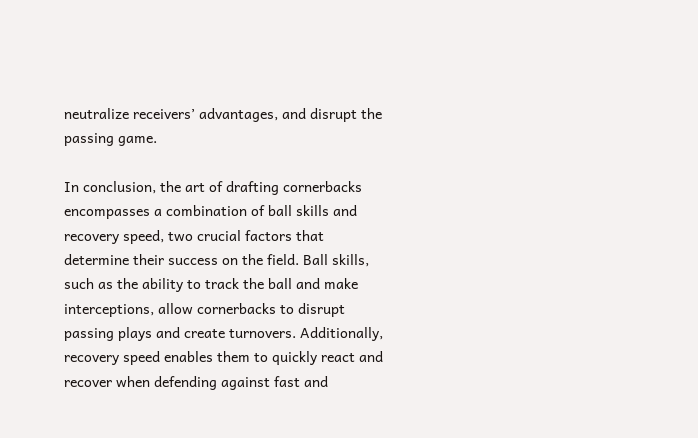neutralize receivers’ advantages, and disrupt the passing game.

In conclusion, the art of drafting cornerbacks encompasses a combination of ball skills and recovery speed, two crucial factors that determine their success on the field. Ball skills, such as the ability to track the ball and make interceptions, allow cornerbacks to disrupt passing plays and create turnovers. Additionally, recovery speed enables them to quickly react and recover when defending against fast and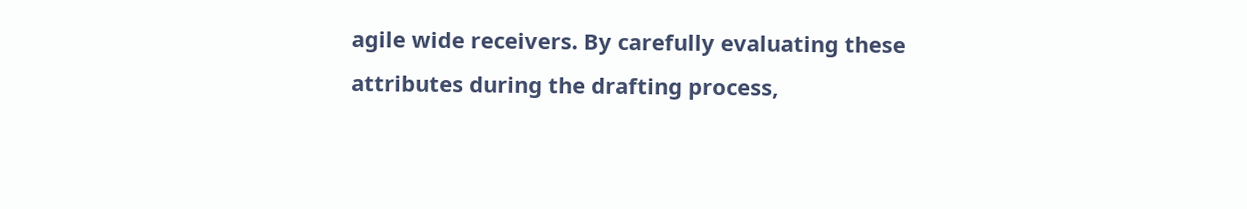agile wide receivers. By carefully evaluating these attributes during the drafting process,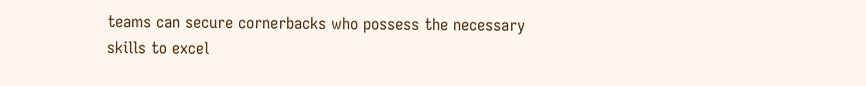teams can secure cornerbacks who possess the necessary skills to excel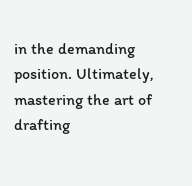in the demanding position. Ultimately, mastering the art of drafting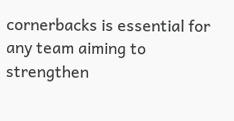cornerbacks is essential for any team aiming to strengthen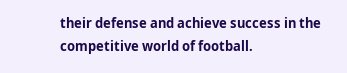their defense and achieve success in the competitive world of football.